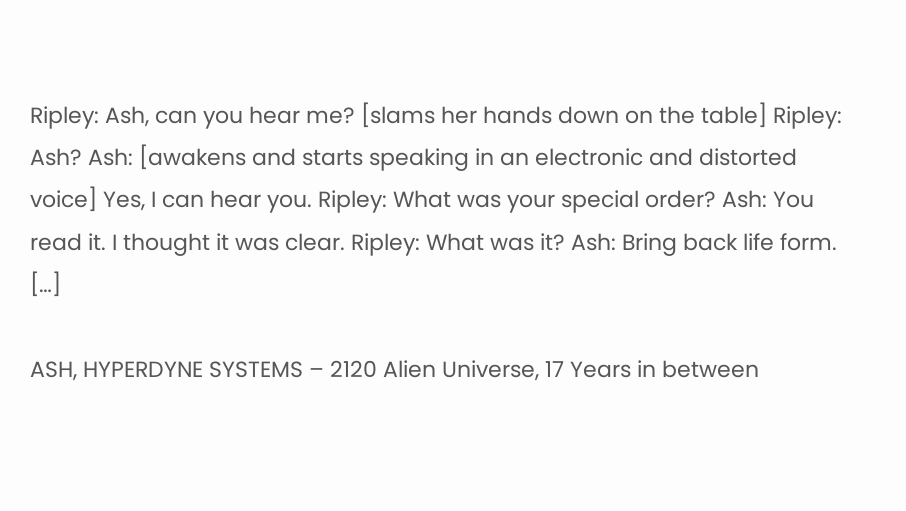Ripley: Ash, can you hear me? [slams her hands down on the table] Ripley: Ash? Ash: [awakens and starts speaking in an electronic and distorted voice] Yes, I can hear you. Ripley: What was your special order? Ash: You read it. I thought it was clear. Ripley: What was it? Ash: Bring back life form. […]

ASH, HYPERDYNE SYSTEMS – 2120 Alien Universe, 17 Years in between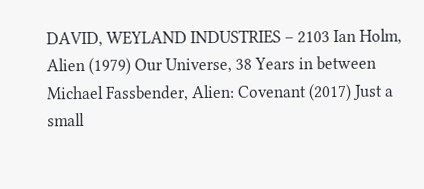DAVID, WEYLAND INDUSTRIES – 2103 Ian Holm, Alien (1979) Our Universe, 38 Years in between Michael Fassbender, Alien: Covenant (2017) Just a small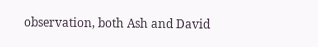observation, both Ash and David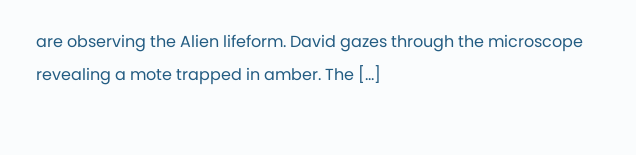are observing the Alien lifeform. David gazes through the microscope revealing a mote trapped in amber. The […]